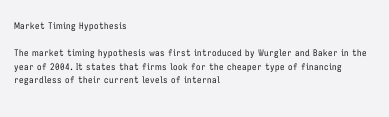Market Timing Hypothesis

The market timing hypothesis was first introduced by Wurgler and Baker in the year of 2004. It states that firms look for the cheaper type of financing regardless of their current levels of internal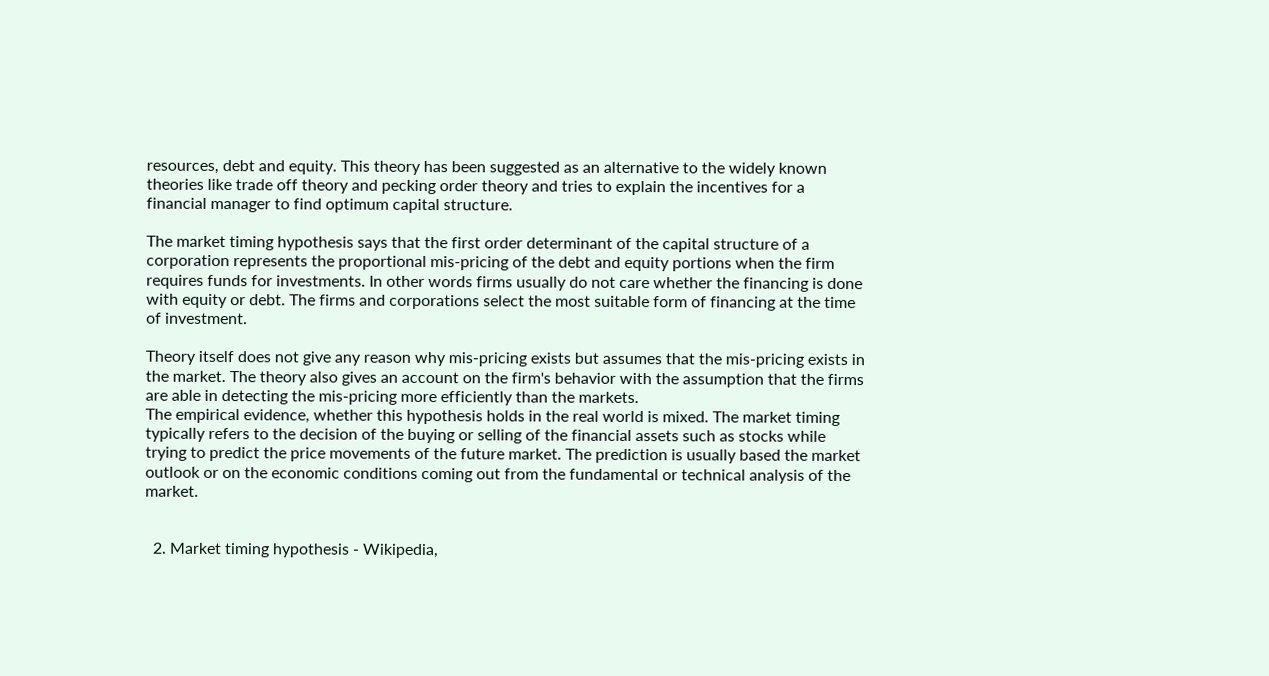resources, debt and equity. This theory has been suggested as an alternative to the widely known theories like trade off theory and pecking order theory and tries to explain the incentives for a financial manager to find optimum capital structure.

The market timing hypothesis says that the first order determinant of the capital structure of a corporation represents the proportional mis-pricing of the debt and equity portions when the firm requires funds for investments. In other words firms usually do not care whether the financing is done with equity or debt. The firms and corporations select the most suitable form of financing at the time of investment.

Theory itself does not give any reason why mis-pricing exists but assumes that the mis-pricing exists in the market. The theory also gives an account on the firm's behavior with the assumption that the firms are able in detecting the mis-pricing more efficiently than the markets.
The empirical evidence, whether this hypothesis holds in the real world is mixed. The market timing typically refers to the decision of the buying or selling of the financial assets such as stocks while trying to predict the price movements of the future market. The prediction is usually based the market outlook or on the economic conditions coming out from the fundamental or technical analysis of the market.


  2. Market timing hypothesis - Wikipedia,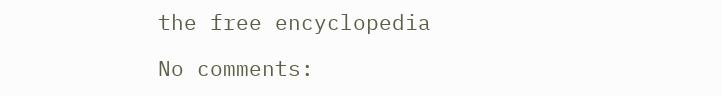the free encyclopedia

No comments: